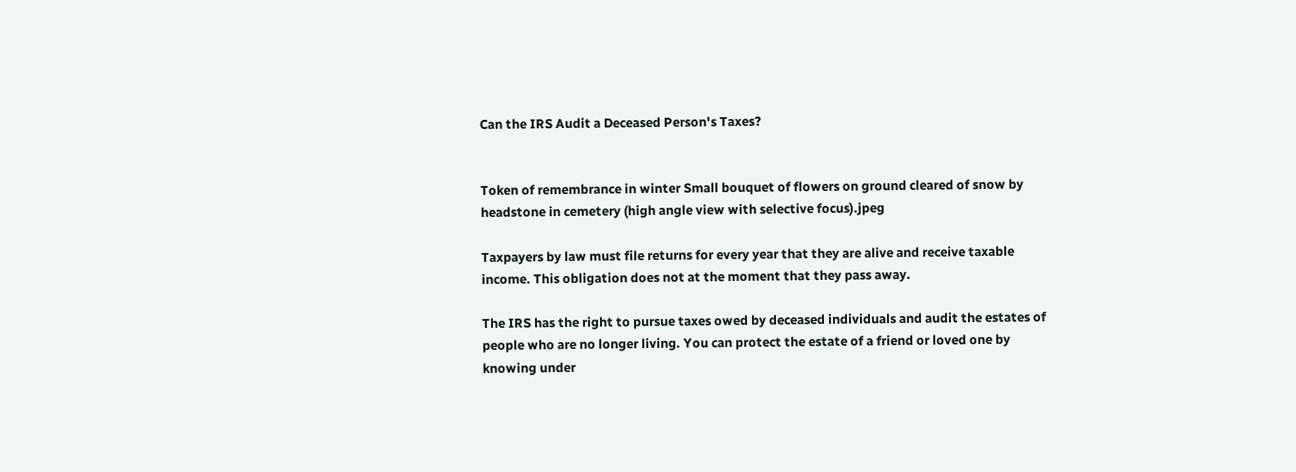Can the IRS Audit a Deceased Person's Taxes?


Token of remembrance in winter Small bouquet of flowers on ground cleared of snow by headstone in cemetery (high angle view with selective focus).jpeg

Taxpayers by law must file returns for every year that they are alive and receive taxable income. This obligation does not at the moment that they pass away.

The IRS has the right to pursue taxes owed by deceased individuals and audit the estates of people who are no longer living. You can protect the estate of a friend or loved one by knowing under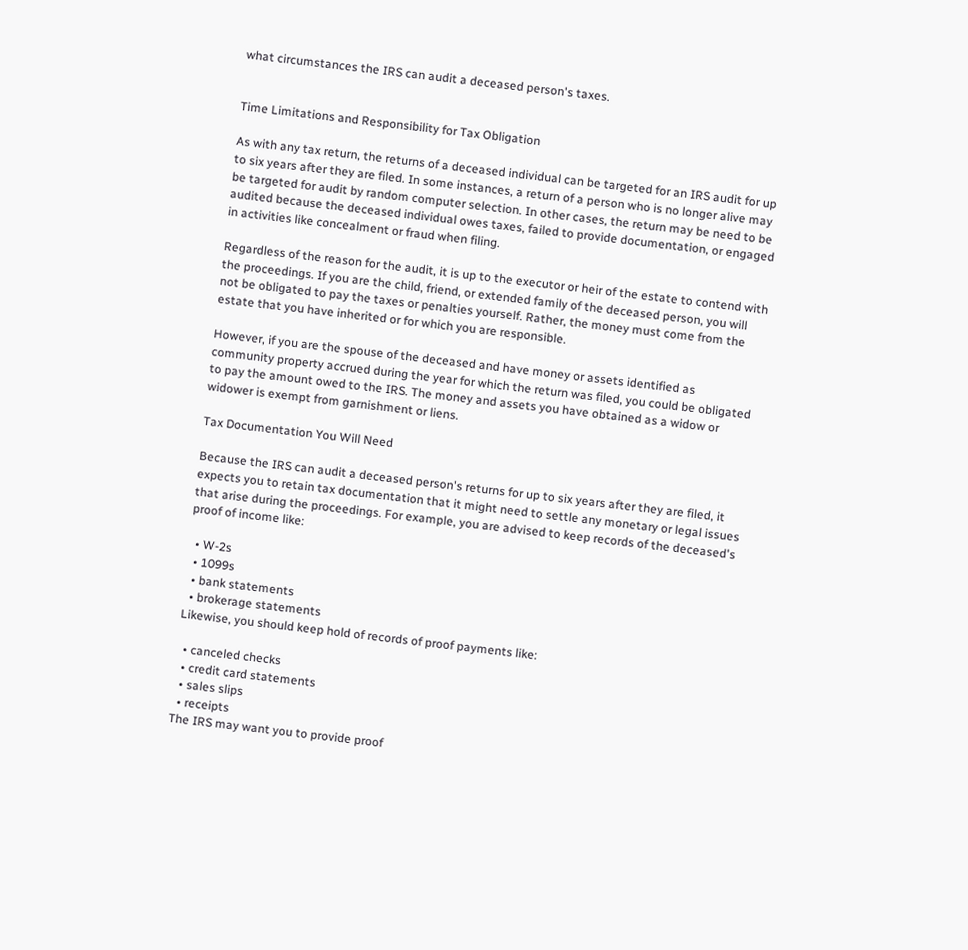what circumstances the IRS can audit a deceased person's taxes.


Time Limitations and Responsibility for Tax Obligation

As with any tax return, the returns of a deceased individual can be targeted for an IRS audit for up to six years after they are filed. In some instances, a return of a person who is no longer alive may be targeted for audit by random computer selection. In other cases, the return may be need to be audited because the deceased individual owes taxes, failed to provide documentation, or engaged in activities like concealment or fraud when filing.

Regardless of the reason for the audit, it is up to the executor or heir of the estate to contend with the proceedings. If you are the child, friend, or extended family of the deceased person, you will not be obligated to pay the taxes or penalties yourself. Rather, the money must come from the estate that you have inherited or for which you are responsible.

However, if you are the spouse of the deceased and have money or assets identified as community property accrued during the year for which the return was filed, you could be obligated to pay the amount owed to the IRS. The money and assets you have obtained as a widow or widower is exempt from garnishment or liens.

Tax Documentation You Will Need

Because the IRS can audit a deceased person's returns for up to six years after they are filed, it expects you to retain tax documentation that it might need to settle any monetary or legal issues that arise during the proceedings. For example, you are advised to keep records of the deceased's proof of income like:

  • W-2s
  • 1099s
  • bank statements
  • brokerage statements
Likewise, you should keep hold of records of proof payments like:

  • canceled checks
  • credit card statements
  • sales slips
  • receipts
The IRS may want you to provide proof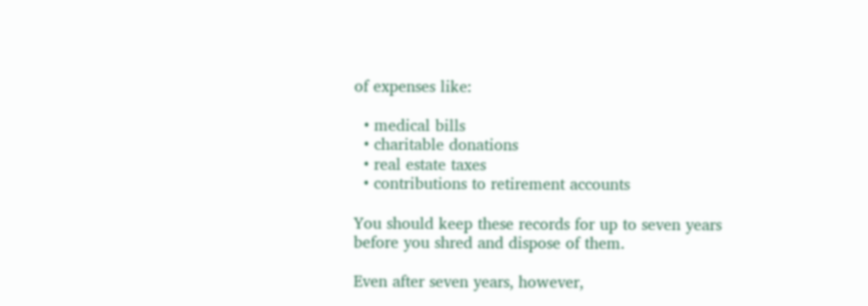of expenses like:

  • medical bills
  • charitable donations
  • real estate taxes
  • contributions to retirement accounts

You should keep these records for up to seven years before you shred and dispose of them.

Even after seven years, however,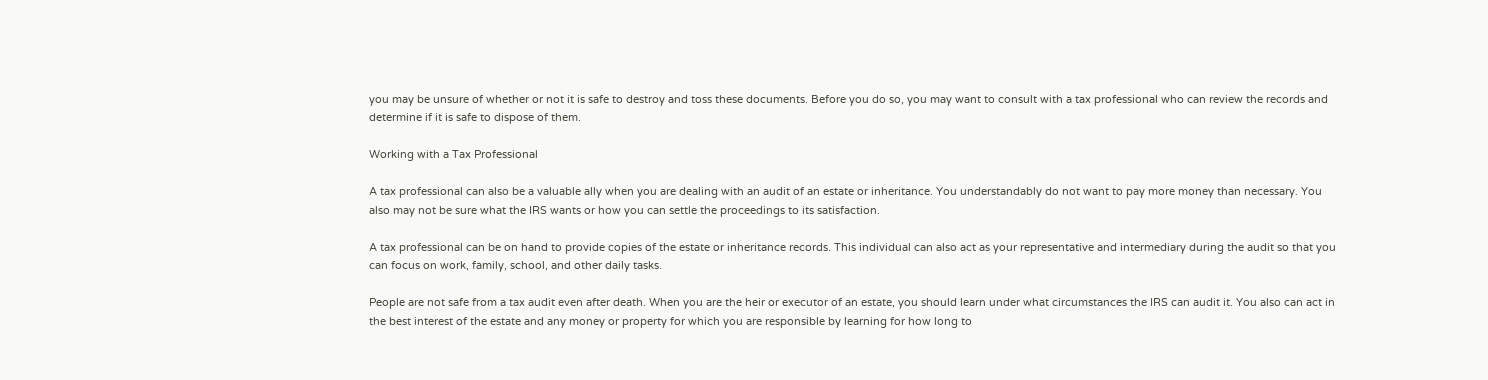you may be unsure of whether or not it is safe to destroy and toss these documents. Before you do so, you may want to consult with a tax professional who can review the records and determine if it is safe to dispose of them.

Working with a Tax Professional

A tax professional can also be a valuable ally when you are dealing with an audit of an estate or inheritance. You understandably do not want to pay more money than necessary. You also may not be sure what the IRS wants or how you can settle the proceedings to its satisfaction.

A tax professional can be on hand to provide copies of the estate or inheritance records. This individual can also act as your representative and intermediary during the audit so that you can focus on work, family, school, and other daily tasks.

People are not safe from a tax audit even after death. When you are the heir or executor of an estate, you should learn under what circumstances the IRS can audit it. You also can act in the best interest of the estate and any money or property for which you are responsible by learning for how long to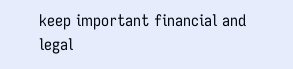keep important financial and legal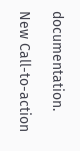documentation.

New Call-to-action